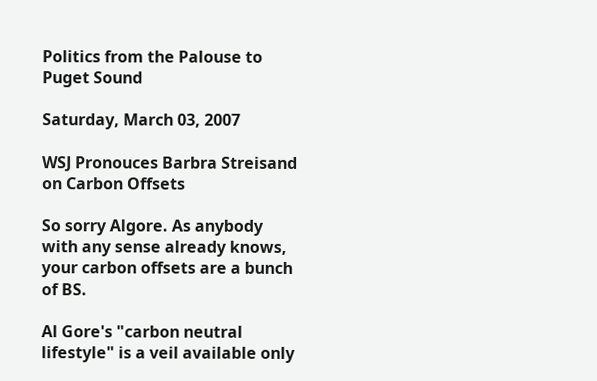Politics from the Palouse to Puget Sound

Saturday, March 03, 2007

WSJ Pronouces Barbra Streisand on Carbon Offsets

So sorry Algore. As anybody with any sense already knows, your carbon offsets are a bunch of BS.

Al Gore's "carbon neutral lifestyle" is a veil available only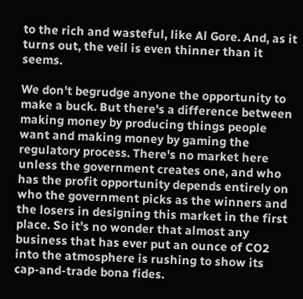to the rich and wasteful, like Al Gore. And, as it turns out, the veil is even thinner than it seems.

We don't begrudge anyone the opportunity to make a buck. But there's a difference between making money by producing things people want and making money by gaming the regulatory process. There's no market here unless the government creates one, and who has the profit opportunity depends entirely on who the government picks as the winners and the losers in designing this market in the first place. So it's no wonder that almost any business that has ever put an ounce of CO2 into the atmosphere is rushing to show its cap-and-trade bona fides.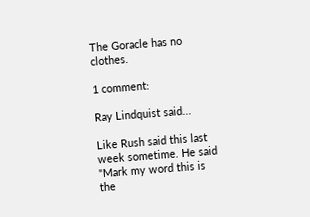The Goracle has no clothes.

1 comment:

Ray Lindquist said...

Like Rush said this last week sometime. He said "Mark my word this is the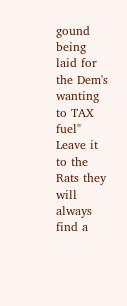gound being laid for the Dem's wanting to TAX fuel" Leave it to the Rats they will always find a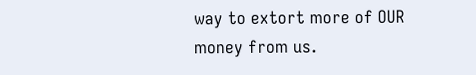way to extort more of OUR money from us.